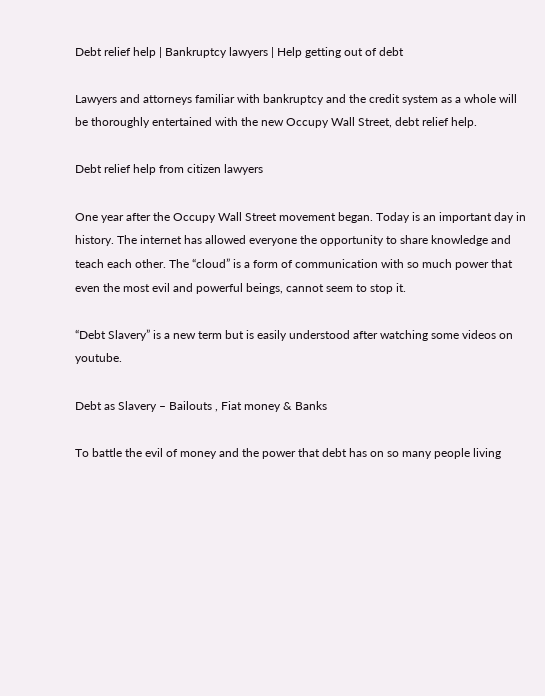Debt relief help | Bankruptcy lawyers | Help getting out of debt

Lawyers and attorneys familiar with bankruptcy and the credit system as a whole will be thoroughly entertained with the new Occupy Wall Street, debt relief help.

Debt relief help from citizen lawyers

One year after the Occupy Wall Street movement began. Today is an important day in history. The internet has allowed everyone the opportunity to share knowledge and teach each other. The “cloud” is a form of communication with so much power that even the most evil and powerful beings, cannot seem to stop it.

“Debt Slavery” is a new term but is easily understood after watching some videos on youtube.

Debt as Slavery – Bailouts , Fiat money & Banks

To battle the evil of money and the power that debt has on so many people living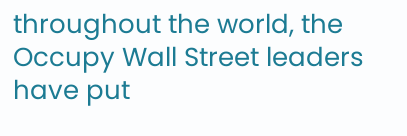throughout the world, the Occupy Wall Street leaders have put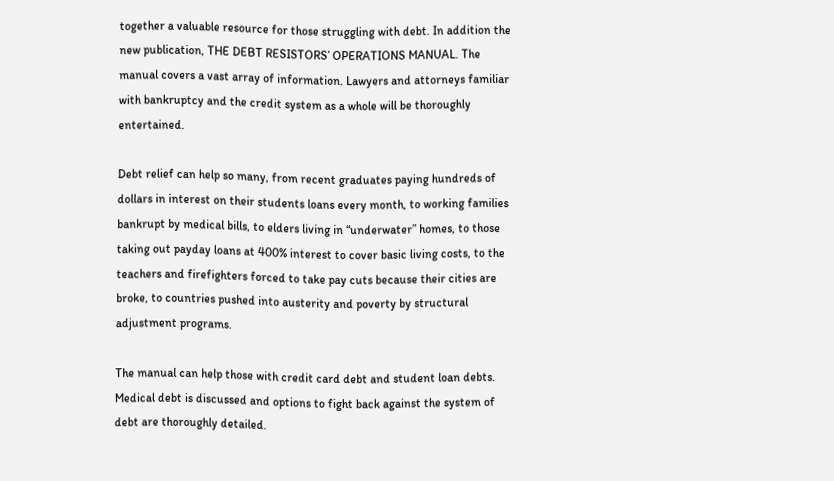together a valuable resource for those struggling with debt. In addition the new publication, THE DEBT RESISTORS’ OPERATIONS MANUAL. The manual covers a vast array of information. Lawyers and attorneys familiar with bankruptcy and the credit system as a whole will be thoroughly entertained.

Debt relief can help so many, from recent graduates paying hundreds of dollars in interest on their students loans every month, to working families bankrupt by medical bills, to elders living in “underwater” homes, to those taking out payday loans at 400% interest to cover basic living costs, to the teachers and firefighters forced to take pay cuts because their cities are broke, to countries pushed into austerity and poverty by structural adjustment programs.

The manual can help those with credit card debt and student loan debts. Medical debt is discussed and options to fight back against the system of debt are thoroughly detailed.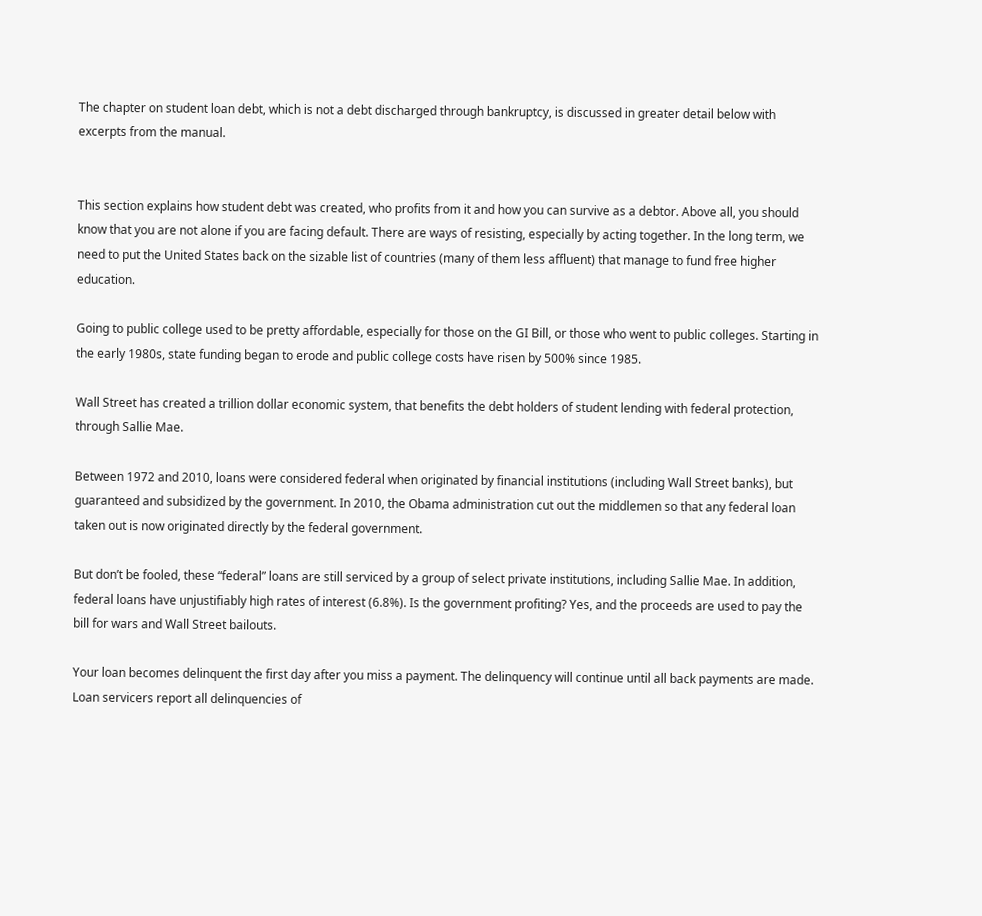The chapter on student loan debt, which is not a debt discharged through bankruptcy, is discussed in greater detail below with excerpts from the manual.


This section explains how student debt was created, who profits from it and how you can survive as a debtor. Above all, you should know that you are not alone if you are facing default. There are ways of resisting, especially by acting together. In the long term, we need to put the United States back on the sizable list of countries (many of them less affluent) that manage to fund free higher education.

Going to public college used to be pretty affordable, especially for those on the GI Bill, or those who went to public colleges. Starting in the early 1980s, state funding began to erode and public college costs have risen by 500% since 1985.

Wall Street has created a trillion dollar economic system, that benefits the debt holders of student lending with federal protection, through Sallie Mae.

Between 1972 and 2010, loans were considered federal when originated by financial institutions (including Wall Street banks), but guaranteed and subsidized by the government. In 2010, the Obama administration cut out the middlemen so that any federal loan taken out is now originated directly by the federal government.

But don’t be fooled, these “federal” loans are still serviced by a group of select private institutions, including Sallie Mae. In addition, federal loans have unjustifiably high rates of interest (6.8%). Is the government profiting? Yes, and the proceeds are used to pay the bill for wars and Wall Street bailouts.

Your loan becomes delinquent the first day after you miss a payment. The delinquency will continue until all back payments are made. Loan servicers report all delinquencies of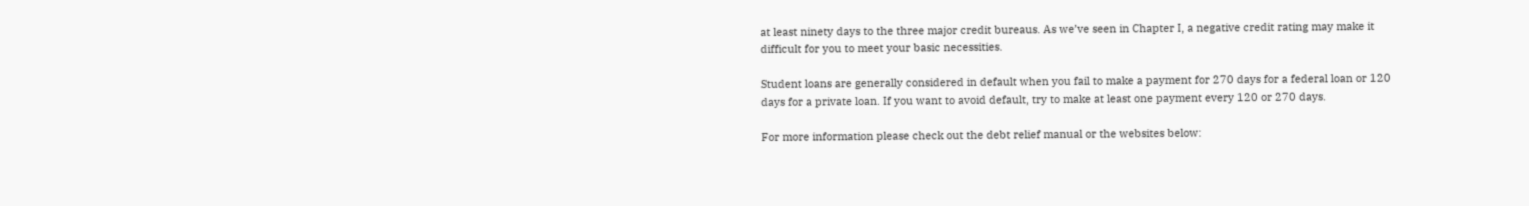at least ninety days to the three major credit bureaus. As we’ve seen in Chapter I, a negative credit rating may make it difficult for you to meet your basic necessities.

Student loans are generally considered in default when you fail to make a payment for 270 days for a federal loan or 120 days for a private loan. If you want to avoid default, try to make at least one payment every 120 or 270 days.

For more information please check out the debt relief manual or the websites below: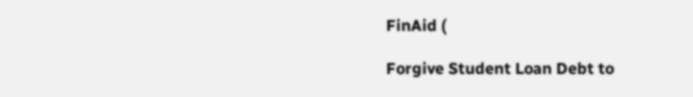FinAid (

Forgive Student Loan Debt to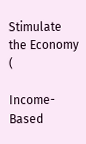Stimulate the Economy (

Income-Based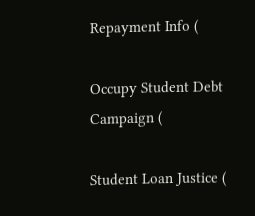Repayment Info (

Occupy Student Debt Campaign (

Student Loan Justice (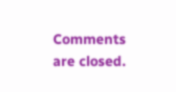Comments are closed.